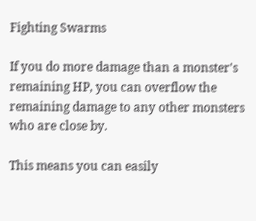Fighting Swarms

If you do more damage than a monster's remaining HP, you can overflow the remaining damage to any other monsters who are close by.

This means you can easily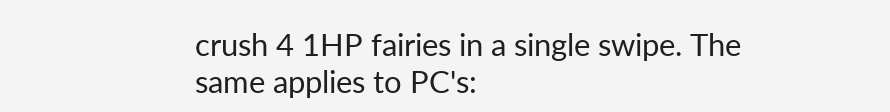crush 4 1HP fairies in a single swipe. The same applies to PC's: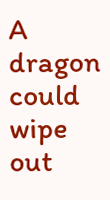A dragon could wipe out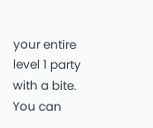your entire level 1 party with a bite. You can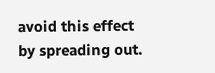avoid this effect by spreading out.